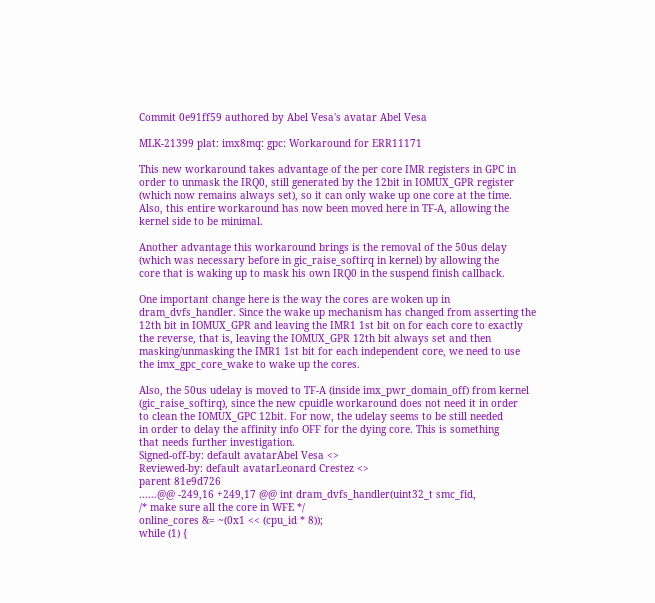Commit 0e91ff59 authored by Abel Vesa's avatar Abel Vesa

MLK-21399 plat: imx8mq: gpc: Workaround for ERR11171

This new workaround takes advantage of the per core IMR registers in GPC in
order to unmask the IRQ0, still generated by the 12bit in IOMUX_GPR register
(which now remains always set), so it can only wake up one core at the time.
Also, this entire workaround has now been moved here in TF-A, allowing the
kernel side to be minimal.

Another advantage this workaround brings is the removal of the 50us delay
(which was necessary before in gic_raise_softirq in kernel) by allowing the
core that is waking up to mask his own IRQ0 in the suspend finish callback.

One important change here is the way the cores are woken up in
dram_dvfs_handler. Since the wake up mechanism has changed from asserting the
12th bit in IOMUX_GPR and leaving the IMR1 1st bit on for each core to exactly
the reverse, that is, leaving the IOMUX_GPR 12th bit always set and then
masking/unmasking the IMR1 1st bit for each independent core, we need to use
the imx_gpc_core_wake to wake up the cores.

Also, the 50us udelay is moved to TF-A (inside imx_pwr_domain_off) from kernel
(gic_raise_softirq), since the new cpuidle workaround does not need it in order
to clean the IOMUX_GPC 12bit. For now, the udelay seems to be still needed
in order to delay the affinity info OFF for the dying core. This is something
that needs further investigation.
Signed-off-by: default avatarAbel Vesa <>
Reviewed-by: default avatarLeonard Crestez <>
parent 81e9d726
......@@ -249,16 +249,17 @@ int dram_dvfs_handler(uint32_t smc_fid,
/* make sure all the core in WFE */
online_cores &= ~(0x1 << (cpu_id * 8));
while (1) {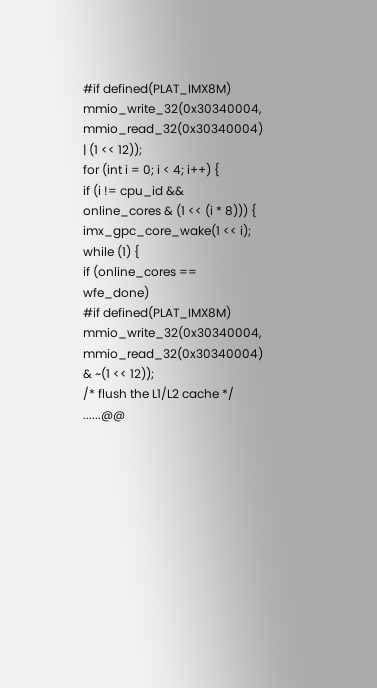#if defined(PLAT_IMX8M)
mmio_write_32(0x30340004, mmio_read_32(0x30340004) | (1 << 12));
for (int i = 0; i < 4; i++) {
if (i != cpu_id && online_cores & (1 << (i * 8))) {
imx_gpc_core_wake(1 << i);
while (1) {
if (online_cores == wfe_done)
#if defined(PLAT_IMX8M)
mmio_write_32(0x30340004, mmio_read_32(0x30340004) & ~(1 << 12));
/* flush the L1/L2 cache */
......@@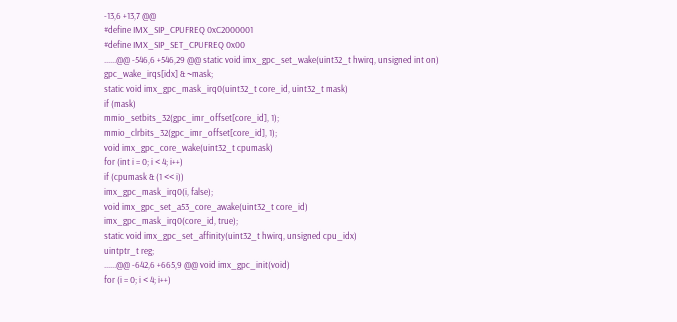-13,6 +13,7 @@
#define IMX_SIP_CPUFREQ 0xC2000001
#define IMX_SIP_SET_CPUFREQ 0x00
......@@ -546,6 +546,29 @@ static void imx_gpc_set_wake(uint32_t hwirq, unsigned int on)
gpc_wake_irqs[idx] & ~mask;
static void imx_gpc_mask_irq0(uint32_t core_id, uint32_t mask)
if (mask)
mmio_setbits_32(gpc_imr_offset[core_id], 1);
mmio_clrbits_32(gpc_imr_offset[core_id], 1);
void imx_gpc_core_wake(uint32_t cpumask)
for (int i = 0; i < 4; i++)
if (cpumask & (1 << i))
imx_gpc_mask_irq0(i, false);
void imx_gpc_set_a53_core_awake(uint32_t core_id)
imx_gpc_mask_irq0(core_id, true);
static void imx_gpc_set_affinity(uint32_t hwirq, unsigned cpu_idx)
uintptr_t reg;
......@@ -642,6 +665,9 @@ void imx_gpc_init(void)
for (i = 0; i < 4; i++)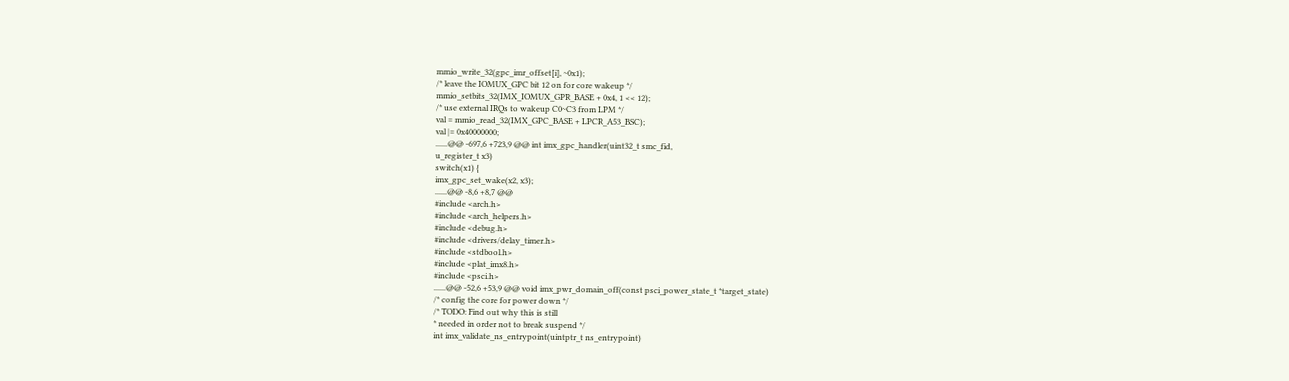mmio_write_32(gpc_imr_offset[i], ~0x1);
/* leave the IOMUX_GPC bit 12 on for core wakeup */
mmio_setbits_32(IMX_IOMUX_GPR_BASE + 0x4, 1 << 12);
/* use external IRQs to wakeup C0~C3 from LPM */
val = mmio_read_32(IMX_GPC_BASE + LPCR_A53_BSC);
val |= 0x40000000;
......@@ -697,6 +723,9 @@ int imx_gpc_handler(uint32_t smc_fid,
u_register_t x3)
switch(x1) {
imx_gpc_set_wake(x2, x3);
......@@ -8,6 +8,7 @@
#include <arch.h>
#include <arch_helpers.h>
#include <debug.h>
#include <drivers/delay_timer.h>
#include <stdbool.h>
#include <plat_imx8.h>
#include <psci.h>
......@@ -52,6 +53,9 @@ void imx_pwr_domain_off(const psci_power_state_t *target_state)
/* config the core for power down */
/* TODO: Find out why this is still
* needed in order not to break suspend */
int imx_validate_ns_entrypoint(uintptr_t ns_entrypoint)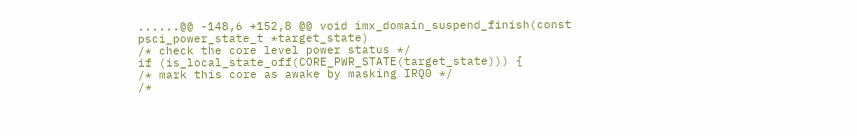......@@ -148,6 +152,8 @@ void imx_domain_suspend_finish(const psci_power_state_t *target_state)
/* check the core level power status */
if (is_local_state_off(CORE_PWR_STATE(target_state))) {
/* mark this core as awake by masking IRQ0 */
/*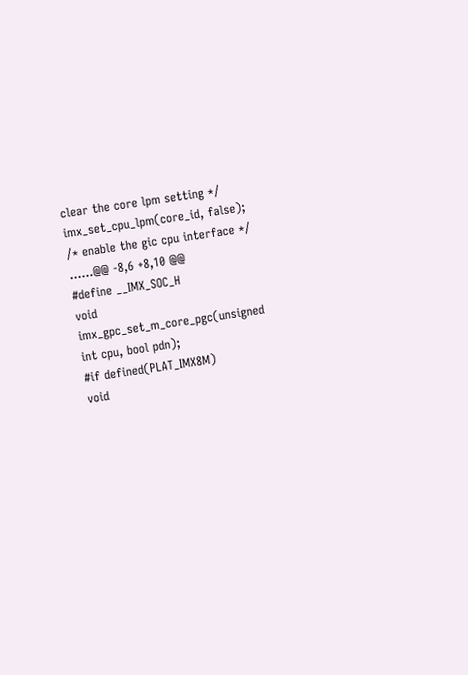clear the core lpm setting */
imx_set_cpu_lpm(core_id, false);
/* enable the gic cpu interface */
......@@ -8,6 +8,10 @@
#define __IMX_SOC_H
void imx_gpc_set_m_core_pgc(unsigned int cpu, bool pdn);
#if defined(PLAT_IMX8M)
void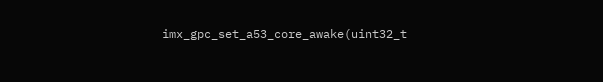imx_gpc_set_a53_core_awake(uint32_t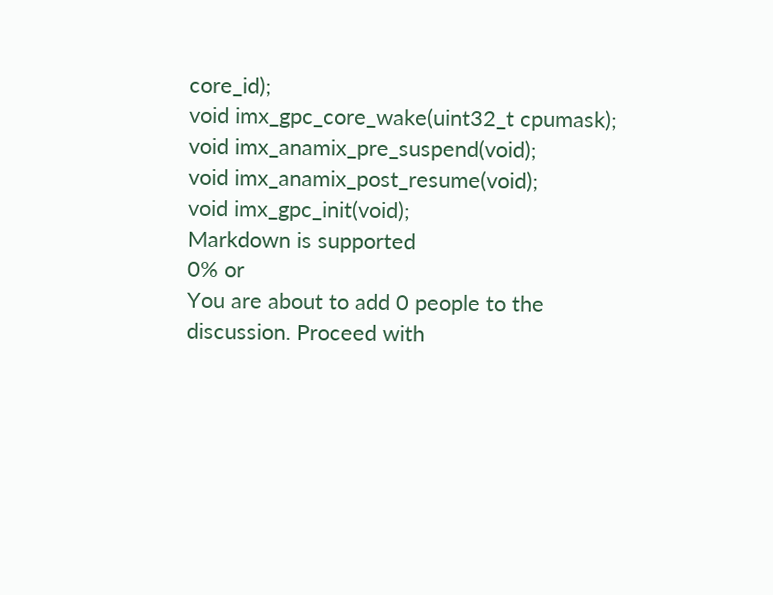core_id);
void imx_gpc_core_wake(uint32_t cpumask);
void imx_anamix_pre_suspend(void);
void imx_anamix_post_resume(void);
void imx_gpc_init(void);
Markdown is supported
0% or
You are about to add 0 people to the discussion. Proceed with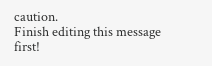caution.
Finish editing this message first!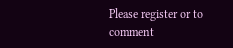Please register or to comment